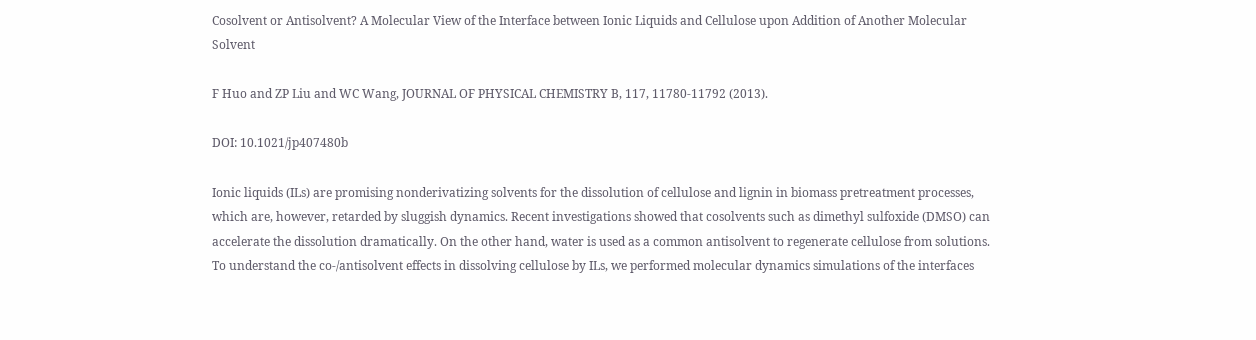Cosolvent or Antisolvent? A Molecular View of the Interface between Ionic Liquids and Cellulose upon Addition of Another Molecular Solvent

F Huo and ZP Liu and WC Wang, JOURNAL OF PHYSICAL CHEMISTRY B, 117, 11780-11792 (2013).

DOI: 10.1021/jp407480b

Ionic liquids (ILs) are promising nonderivatizing solvents for the dissolution of cellulose and lignin in biomass pretreatment processes, which are, however, retarded by sluggish dynamics. Recent investigations showed that cosolvents such as dimethyl sulfoxide (DMSO) can accelerate the dissolution dramatically. On the other hand, water is used as a common antisolvent to regenerate cellulose from solutions. To understand the co-/antisolvent effects in dissolving cellulose by ILs, we performed molecular dynamics simulations of the interfaces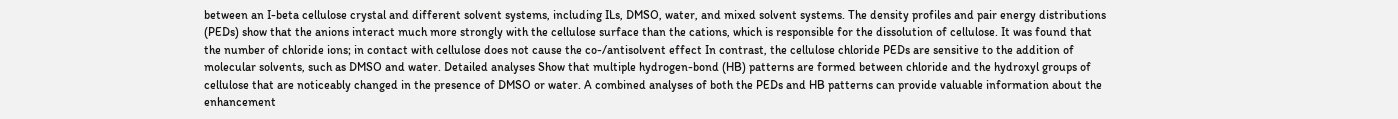between an I-beta cellulose crystal and different solvent systems, including ILs, DMSO, water, and mixed solvent systems. The density profiles and pair energy distributions (PEDs) show that the anions interact much more strongly with the cellulose surface than the cations, which is responsible for the dissolution of cellulose. It was found that the number of chloride ions; in contact with cellulose does not cause the co-/antisolvent effect In contrast, the cellulose chloride PEDs are sensitive to the addition of molecular solvents, such as DMSO and water. Detailed analyses Show that multiple hydrogen-bond (HB) patterns are formed between chloride and the hydroxyl groups of cellulose that are noticeably changed in the presence of DMSO or water. A combined analyses of both the PEDs and HB patterns can provide valuable information about the enhancement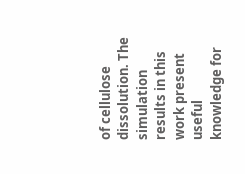of cellulose dissolution. The simulation results in this work present useful knowledge for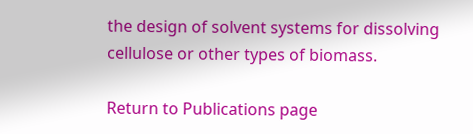the design of solvent systems for dissolving cellulose or other types of biomass.

Return to Publications page